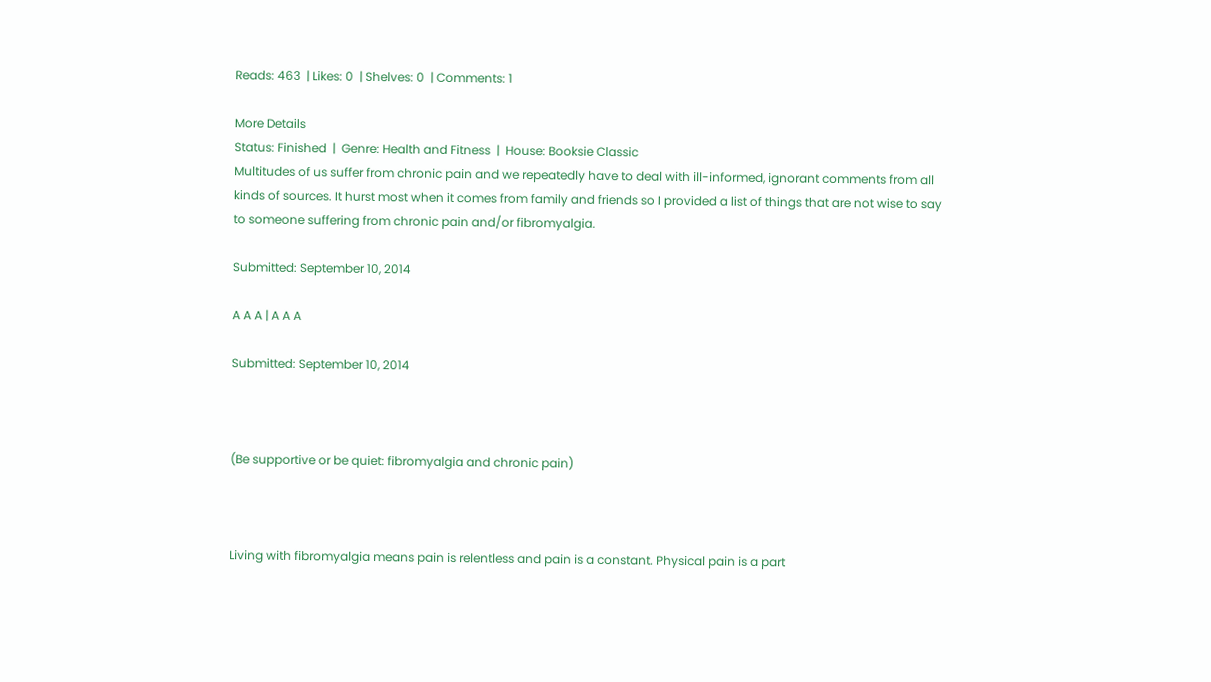Reads: 463  | Likes: 0  | Shelves: 0  | Comments: 1

More Details
Status: Finished  |  Genre: Health and Fitness  |  House: Booksie Classic
Multitudes of us suffer from chronic pain and we repeatedly have to deal with ill-informed, ignorant comments from all kinds of sources. It hurst most when it comes from family and friends so I provided a list of things that are not wise to say to someone suffering from chronic pain and/or fibromyalgia.

Submitted: September 10, 2014

A A A | A A A

Submitted: September 10, 2014



(Be supportive or be quiet: fibromyalgia and chronic pain)



Living with fibromyalgia means pain is relentless and pain is a constant. Physical pain is a part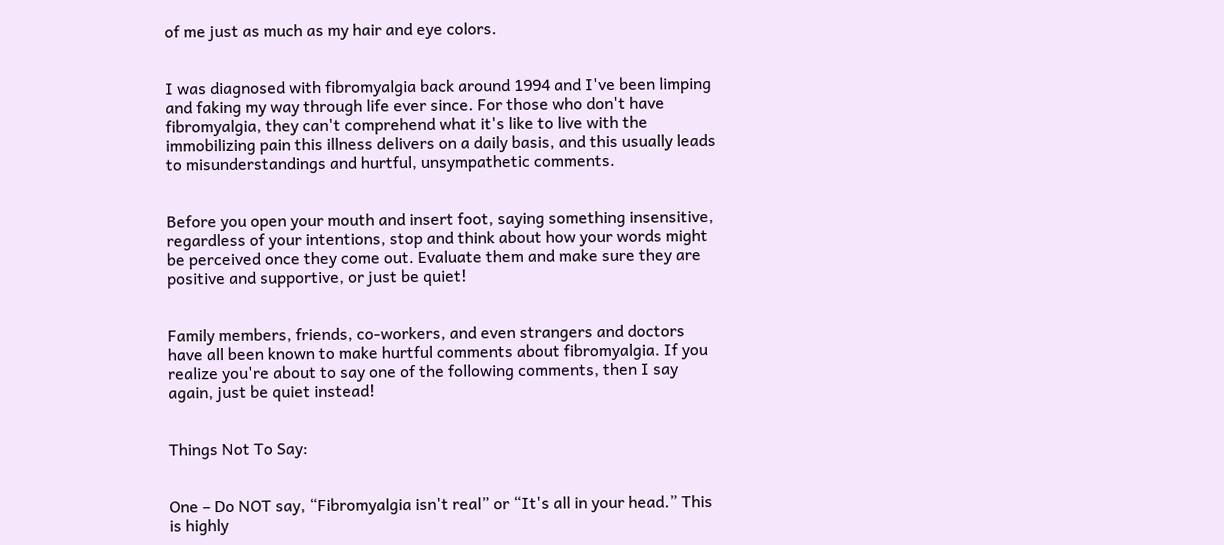of me just as much as my hair and eye colors.


I was diagnosed with fibromyalgia back around 1994 and I've been limping and faking my way through life ever since. For those who don't have fibromyalgia, they can't comprehend what it's like to live with the immobilizing pain this illness delivers on a daily basis, and this usually leads to misunderstandings and hurtful, unsympathetic comments.


Before you open your mouth and insert foot, saying something insensitive, regardless of your intentions, stop and think about how your words might be perceived once they come out. Evaluate them and make sure they are positive and supportive, or just be quiet!


Family members, friends, co-workers, and even strangers and doctors have all been known to make hurtful comments about fibromyalgia. If you realize you're about to say one of the following comments, then I say again, just be quiet instead!


Things Not To Say:


One – Do NOT say, “Fibromyalgia isn't real” or “It's all in your head.” This is highly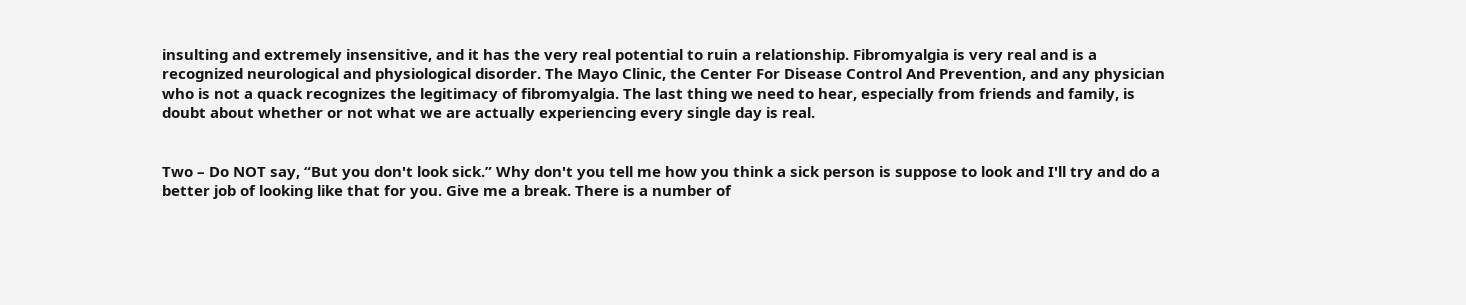insulting and extremely insensitive, and it has the very real potential to ruin a relationship. Fibromyalgia is very real and is a recognized neurological and physiological disorder. The Mayo Clinic, the Center For Disease Control And Prevention, and any physician who is not a quack recognizes the legitimacy of fibromyalgia. The last thing we need to hear, especially from friends and family, is doubt about whether or not what we are actually experiencing every single day is real.


Two – Do NOT say, “But you don't look sick.” Why don't you tell me how you think a sick person is suppose to look and I'll try and do a better job of looking like that for you. Give me a break. There is a number of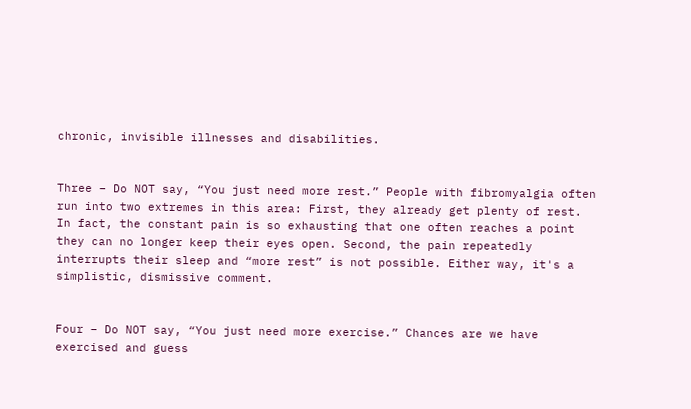chronic, invisible illnesses and disabilities.


Three – Do NOT say, “You just need more rest.” People with fibromyalgia often run into two extremes in this area: First, they already get plenty of rest. In fact, the constant pain is so exhausting that one often reaches a point they can no longer keep their eyes open. Second, the pain repeatedly interrupts their sleep and “more rest” is not possible. Either way, it's a simplistic, dismissive comment.


Four – Do NOT say, “You just need more exercise.” Chances are we have exercised and guess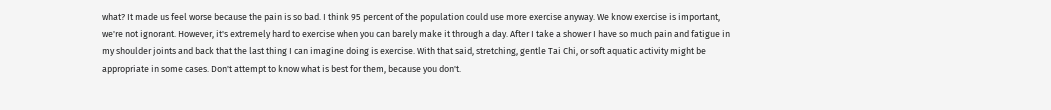what? It made us feel worse because the pain is so bad. I think 95 percent of the population could use more exercise anyway. We know exercise is important, we're not ignorant. However, it's extremely hard to exercise when you can barely make it through a day. After I take a shower I have so much pain and fatigue in my shoulder joints and back that the last thing I can imagine doing is exercise. With that said, stretching, gentle Tai Chi, or soft aquatic activity might be appropriate in some cases. Don't attempt to know what is best for them, because you don't.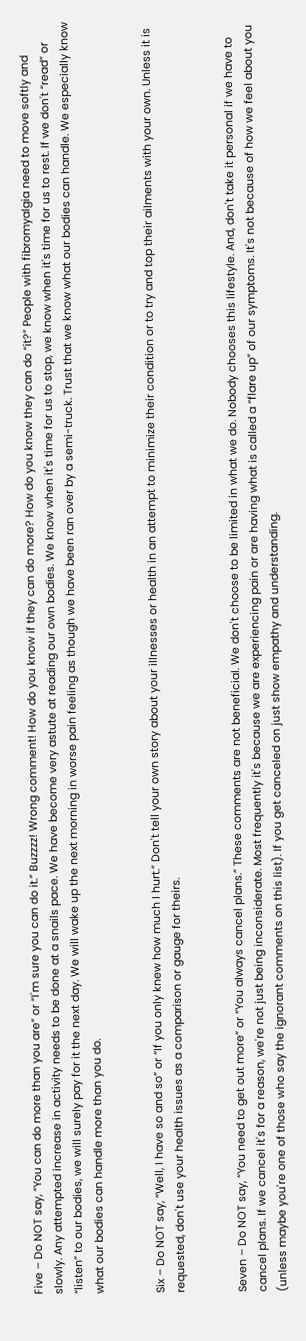Five – Do NOT say, “You can do more than you are” or “I'm sure you can do it.” Buzzzz! Wrong comment! How do you know if they can do more? How do you know they can do “it?” People with fibromyalgia need to move softly and slowly. Any attempted increase in activity needs to be done at a snails pace. We have become very astute at reading our own bodies. We know when it's time for us to stop, we know when it's time for us to rest. If we don't “read” or “listen” to our bodies, we will surely pay for it the next day. We will wake up the next morning in worse pain feeling as though we have been ran over by a semi-truck. Trust that we know what our bodies can handle. We especially know what our bodies can handle more than you do.


Six – Do NOT say, “Well, I have so and so” or “If you only knew how much I hurt.” Don't tell your own story about your illnesses or health in an attempt to minimize their condition or to try and top their ailments with your own. Unless it is requested, don't use your health issues as a comparison or gauge for theirs.


Seven – Do NOT say, “You need to get out more” or “You always cancel plans.” These comments are not beneficial. We don't choose to be limited in what we do. Nobody chooses this lifestyle. And, don't take it personal if we have to cancel plans. If we cancel it's for a reason, we're not just being inconsiderate. Most frequently it's because we are experiencing pain or are having what is called a “flare up” of our symptoms. It's not because of how we feel about you (unless maybe you're one of those who say the ignorant comments on this list). If you get canceled on just show empathy and understanding.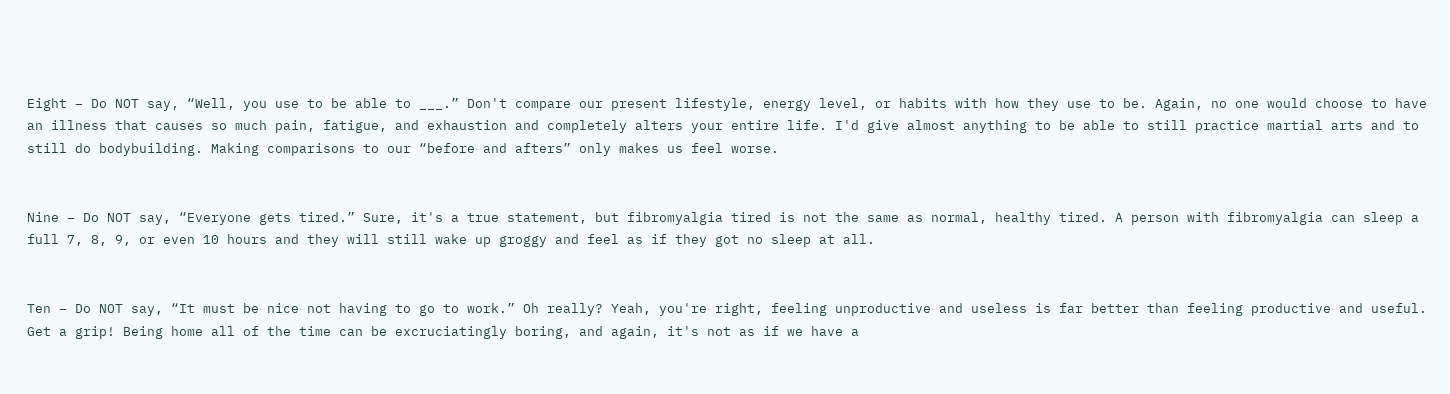Eight – Do NOT say, “Well, you use to be able to ___.” Don't compare our present lifestyle, energy level, or habits with how they use to be. Again, no one would choose to have an illness that causes so much pain, fatigue, and exhaustion and completely alters your entire life. I'd give almost anything to be able to still practice martial arts and to still do bodybuilding. Making comparisons to our “before and afters” only makes us feel worse.


Nine – Do NOT say, “Everyone gets tired.” Sure, it's a true statement, but fibromyalgia tired is not the same as normal, healthy tired. A person with fibromyalgia can sleep a full 7, 8, 9, or even 10 hours and they will still wake up groggy and feel as if they got no sleep at all.


Ten – Do NOT say, “It must be nice not having to go to work.” Oh really? Yeah, you're right, feeling unproductive and useless is far better than feeling productive and useful. Get a grip! Being home all of the time can be excruciatingly boring, and again, it's not as if we have a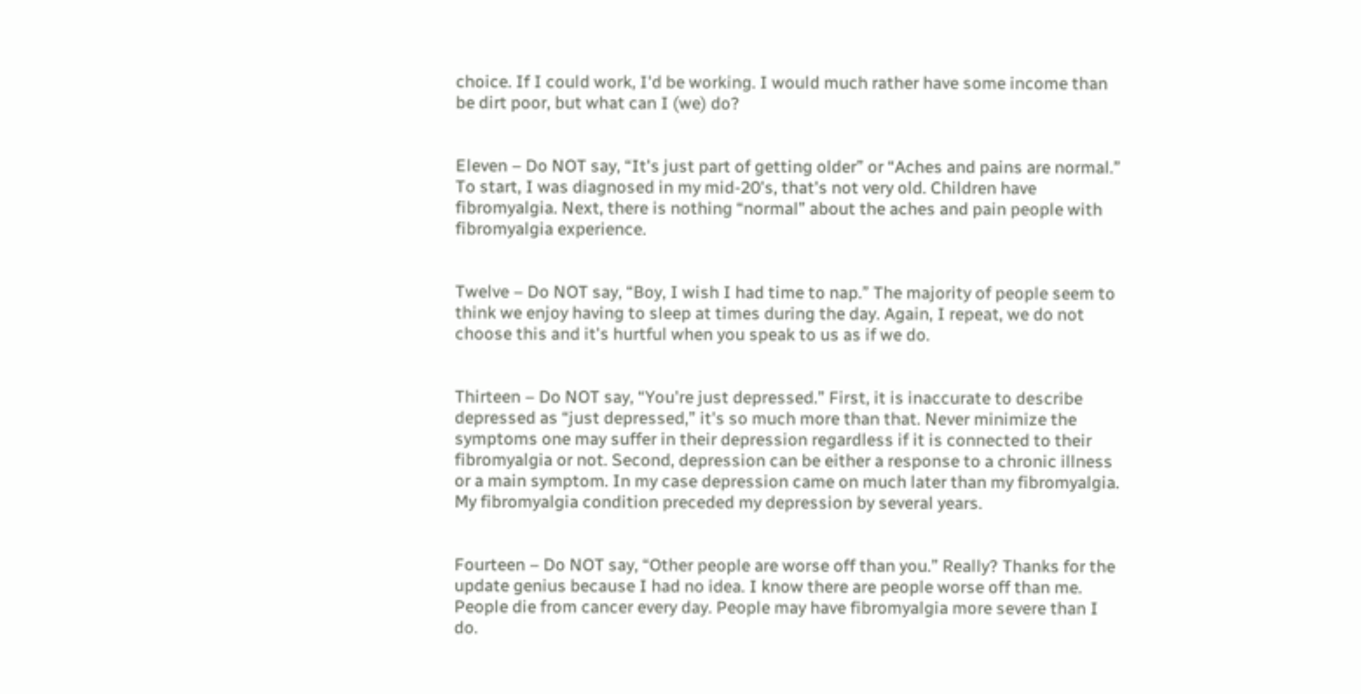choice. If I could work, I'd be working. I would much rather have some income than be dirt poor, but what can I (we) do?


Eleven – Do NOT say, “It's just part of getting older” or “Aches and pains are normal.” To start, I was diagnosed in my mid-20's, that's not very old. Children have fibromyalgia. Next, there is nothing “normal” about the aches and pain people with fibromyalgia experience.


Twelve – Do NOT say, “Boy, I wish I had time to nap.” The majority of people seem to think we enjoy having to sleep at times during the day. Again, I repeat, we do not choose this and it's hurtful when you speak to us as if we do.


Thirteen – Do NOT say, “You're just depressed.” First, it is inaccurate to describe depressed as “just depressed,” it's so much more than that. Never minimize the symptoms one may suffer in their depression regardless if it is connected to their fibromyalgia or not. Second, depression can be either a response to a chronic illness or a main symptom. In my case depression came on much later than my fibromyalgia. My fibromyalgia condition preceded my depression by several years.


Fourteen – Do NOT say, “Other people are worse off than you.” Really? Thanks for the update genius because I had no idea. I know there are people worse off than me. People die from cancer every day. People may have fibromyalgia more severe than I do.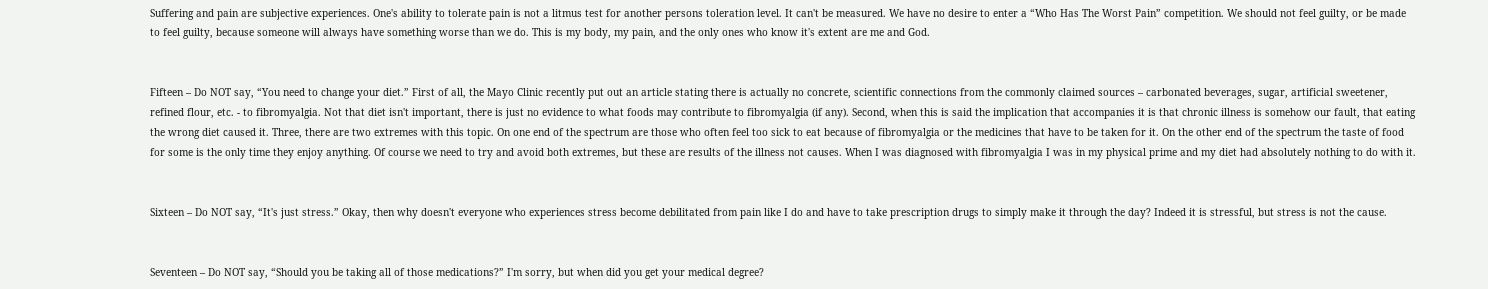Suffering and pain are subjective experiences. One's ability to tolerate pain is not a litmus test for another persons toleration level. It can't be measured. We have no desire to enter a “Who Has The Worst Pain” competition. We should not feel guilty, or be made to feel guilty, because someone will always have something worse than we do. This is my body, my pain, and the only ones who know it's extent are me and God.


Fifteen – Do NOT say, “You need to change your diet.” First of all, the Mayo Clinic recently put out an article stating there is actually no concrete, scientific connections from the commonly claimed sources – carbonated beverages, sugar, artificial sweetener, refined flour, etc. - to fibromyalgia. Not that diet isn't important, there is just no evidence to what foods may contribute to fibromyalgia (if any). Second, when this is said the implication that accompanies it is that chronic illness is somehow our fault, that eating the wrong diet caused it. Three, there are two extremes with this topic. On one end of the spectrum are those who often feel too sick to eat because of fibromyalgia or the medicines that have to be taken for it. On the other end of the spectrum the taste of food for some is the only time they enjoy anything. Of course we need to try and avoid both extremes, but these are results of the illness not causes. When I was diagnosed with fibromyalgia I was in my physical prime and my diet had absolutely nothing to do with it.


Sixteen – Do NOT say, “It's just stress.” Okay, then why doesn't everyone who experiences stress become debilitated from pain like I do and have to take prescription drugs to simply make it through the day? Indeed it is stressful, but stress is not the cause.


Seventeen – Do NOT say, “Should you be taking all of those medications?” I'm sorry, but when did you get your medical degree?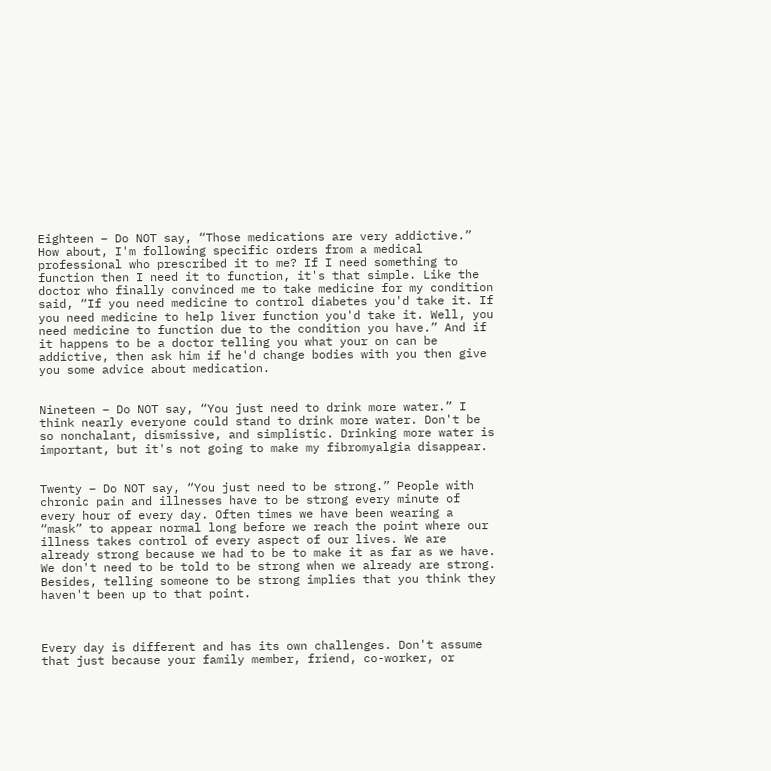Eighteen – Do NOT say, “Those medications are very addictive.” How about, I'm following specific orders from a medical professional who prescribed it to me? If I need something to function then I need it to function, it's that simple. Like the doctor who finally convinced me to take medicine for my condition said, “If you need medicine to control diabetes you'd take it. If you need medicine to help liver function you'd take it. Well, you need medicine to function due to the condition you have.” And if it happens to be a doctor telling you what your on can be addictive, then ask him if he'd change bodies with you then give you some advice about medication.


Nineteen – Do NOT say, “You just need to drink more water.” I think nearly everyone could stand to drink more water. Don't be so nonchalant, dismissive, and simplistic. Drinking more water is important, but it's not going to make my fibromyalgia disappear.


Twenty – Do NOT say, “You just need to be strong.” People with chronic pain and illnesses have to be strong every minute of every hour of every day. Often times we have been wearing a “mask” to appear normal long before we reach the point where our illness takes control of every aspect of our lives. We are already strong because we had to be to make it as far as we have. We don't need to be told to be strong when we already are strong. Besides, telling someone to be strong implies that you think they haven't been up to that point.



Every day is different and has its own challenges. Don't assume that just because your family member, friend, co-worker, or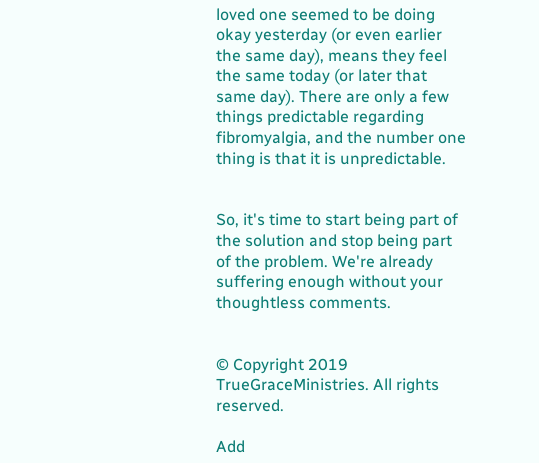loved one seemed to be doing okay yesterday (or even earlier the same day), means they feel the same today (or later that same day). There are only a few things predictable regarding fibromyalgia, and the number one thing is that it is unpredictable.


So, it's time to start being part of the solution and stop being part of the problem. We're already suffering enough without your thoughtless comments.


© Copyright 2019 TrueGraceMinistries. All rights reserved.

Add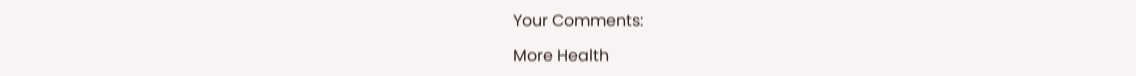Your Comments:

More Health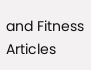and Fitness Articles